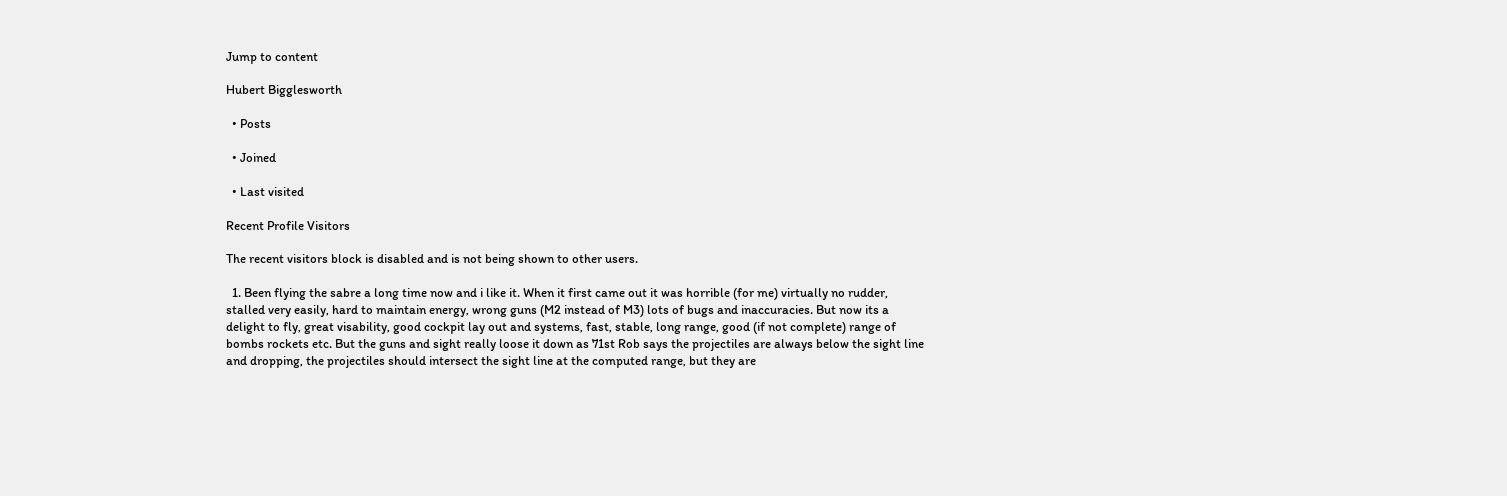Jump to content

Hubert Bigglesworth

  • Posts

  • Joined

  • Last visited

Recent Profile Visitors

The recent visitors block is disabled and is not being shown to other users.

  1. Been flying the sabre a long time now and i like it. When it first came out it was horrible (for me) virtually no rudder, stalled very easily, hard to maintain energy, wrong guns (M2 instead of M3) lots of bugs and inaccuracies. But now its a delight to fly, great visability, good cockpit lay out and systems, fast, stable, long range, good (if not complete) range of bombs rockets etc. But the guns and sight really loose it down as 71st Rob says the projectiles are always below the sight line and dropping, the projectiles should intersect the sight line at the computed range, but they are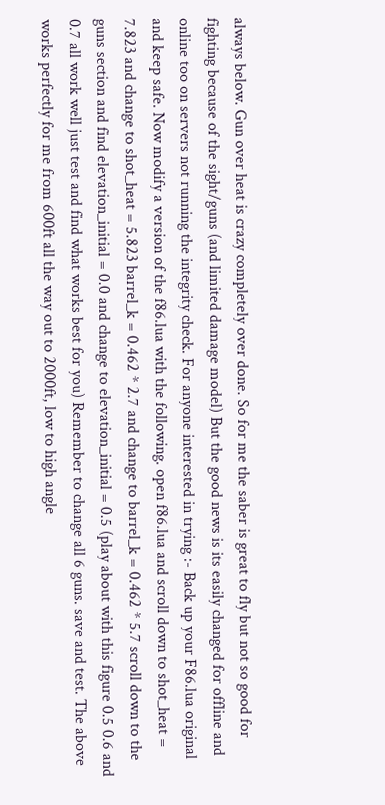always below. Gun over heat is crazy completely over done. So for me the saber is great to fly but not so good for fighting because of the sight/guns (and limited damage model) But the good news is its easily changed for offline and online too on servers not running the integrity check. For anyone interested in trying :- Back up your F86.lua original and keep safe. Now modify a version of the f86.lua with the following. open f86.lua and scroll down to shot_heat = 7.823 and change to shot_heat = 5.823 barrel_k = 0.462 * 2.7 and change to barrel_k = 0.462 * 5.7 scroll down to the guns section and find elevation_initial = 0.0 and change to elevation_initial = 0.5 (play about with this figure 0.5 0.6 and 0.7 all work well just test and find what works best for you) Remember to change all 6 guns. save and test. The above works perfectly for me from 600ft all the way out to 2000ft, low to high angle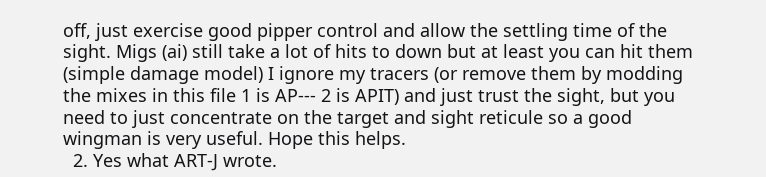off, just exercise good pipper control and allow the settling time of the sight. Migs (ai) still take a lot of hits to down but at least you can hit them (simple damage model) I ignore my tracers (or remove them by modding the mixes in this file 1 is AP--- 2 is APIT) and just trust the sight, but you need to just concentrate on the target and sight reticule so a good wingman is very useful. Hope this helps.
  2. Yes what ART-J wrote.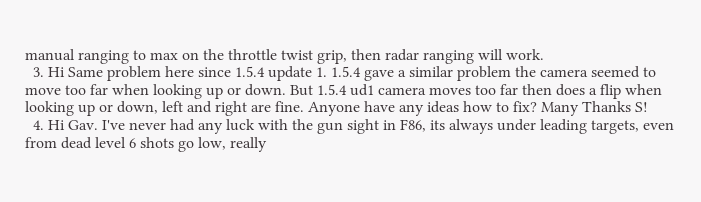manual ranging to max on the throttle twist grip, then radar ranging will work.
  3. Hi Same problem here since 1.5.4 update 1. 1.5.4 gave a similar problem the camera seemed to move too far when looking up or down. But 1.5.4 ud1 camera moves too far then does a flip when looking up or down, left and right are fine. Anyone have any ideas how to fix? Many Thanks S!
  4. Hi Gav. I've never had any luck with the gun sight in F86, its always under leading targets, even from dead level 6 shots go low, really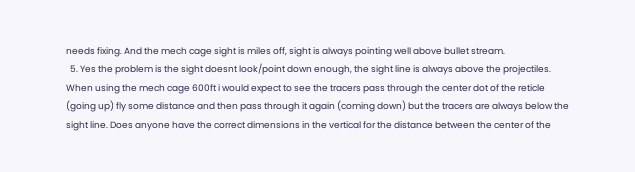needs fixing. And the mech cage sight is miles off, sight is always pointing well above bullet stream.
  5. Yes the problem is the sight doesnt look/point down enough, the sight line is always above the projectiles. When using the mech cage 600ft i would expect to see the tracers pass through the center dot of the reticle (going up) fly some distance and then pass through it again (coming down) but the tracers are always below the sight line. Does anyone have the correct dimensions in the vertical for the distance between the center of the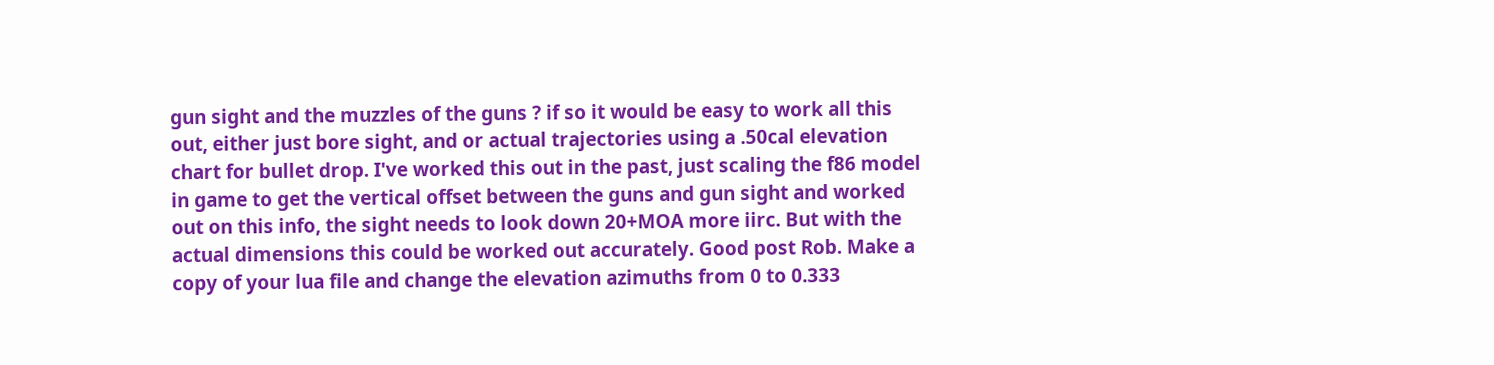gun sight and the muzzles of the guns ? if so it would be easy to work all this out, either just bore sight, and or actual trajectories using a .50cal elevation chart for bullet drop. I've worked this out in the past, just scaling the f86 model in game to get the vertical offset between the guns and gun sight and worked out on this info, the sight needs to look down 20+MOA more iirc. But with the actual dimensions this could be worked out accurately. Good post Rob. Make a copy of your lua file and change the elevation azimuths from 0 to 0.333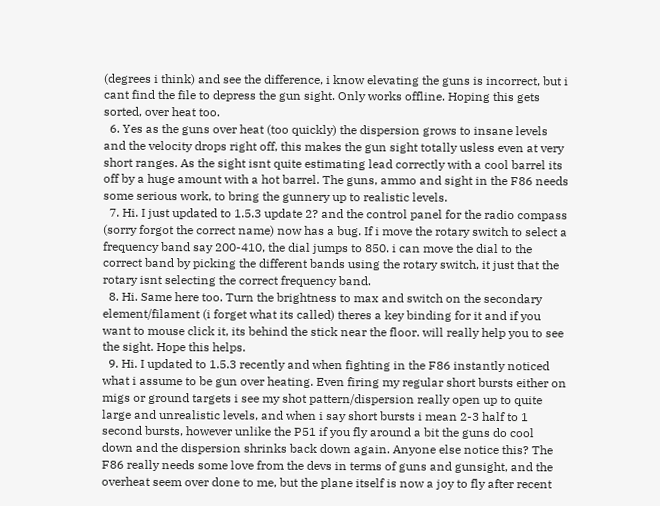(degrees i think) and see the difference, i know elevating the guns is incorrect, but i cant find the file to depress the gun sight. Only works offline. Hoping this gets sorted, over heat too.
  6. Yes as the guns over heat (too quickly) the dispersion grows to insane levels and the velocity drops right off, this makes the gun sight totally usless even at very short ranges. As the sight isnt quite estimating lead correctly with a cool barrel its off by a huge amount with a hot barrel. The guns, ammo and sight in the F86 needs some serious work, to bring the gunnery up to realistic levels.
  7. Hi. I just updated to 1.5.3 update 2? and the control panel for the radio compass (sorry forgot the correct name) now has a bug. If i move the rotary switch to select a frequency band say 200-410, the dial jumps to 850. i can move the dial to the correct band by picking the different bands using the rotary switch, it just that the rotary isnt selecting the correct frequency band.
  8. Hi. Same here too. Turn the brightness to max and switch on the secondary element/filament (i forget what its called) theres a key binding for it and if you want to mouse click it, its behind the stick near the floor. will really help you to see the sight. Hope this helps.
  9. Hi. I updated to 1.5.3 recently and when fighting in the F86 instantly noticed what i assume to be gun over heating. Even firing my regular short bursts either on migs or ground targets i see my shot pattern/dispersion really open up to quite large and unrealistic levels, and when i say short bursts i mean 2-3 half to 1 second bursts, however unlike the P51 if you fly around a bit the guns do cool down and the dispersion shrinks back down again. Anyone else notice this? The F86 really needs some love from the devs in terms of guns and gunsight, and the overheat seem over done to me, but the plane itself is now a joy to fly after recent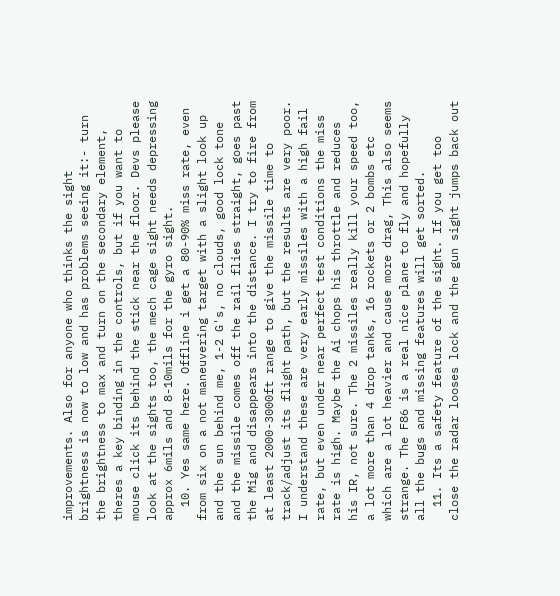improvements. Also for anyone who thinks the sight brightness is now to low and has problems seeing it:- turn the brightness to max and turn on the secondary element, theres a key binding in the controls, but if you want to mouse click its behind the stick near the floor. Devs please look at the sights too, the mech cage sight needs depressing approx 6mils and 8-10mils for the gyro sight.
  10. Yes same here. Offline i get a 80-90% miss rate, even from six on a not maneuvering target with a slight look up and the sun behind me, 1-2 G's, no clouds, good lock tone and the missile comes off the rail flies straight, goes past the Mig and disappears into the distance. I try to fire from at least 2000-3000ft range to give the missile time to track/adjust its flight path, but the results are very poor. I understand these are very early missiles with a high fail rate, but even under near perfect test conditions the miss rate is high. Maybe the Ai chops his throttle and reduces his IR, not sure. The 2 missiles really kill your speed too, a lot more than 4 drop tanks, 16 rockets or 2 bombs etc which are a lot heavier and cause more drag, This also seems strange. The F86 is a real nice plane to fly and hopefully all the bugs and missing features will get sorted.
  11. Its a safety feature of the sight. If you get too close the radar looses lock and the gun sight jumps back out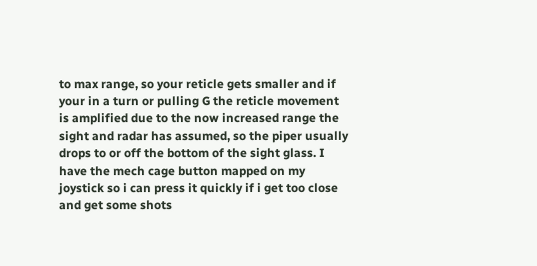to max range, so your reticle gets smaller and if your in a turn or pulling G the reticle movement is amplified due to the now increased range the sight and radar has assumed, so the piper usually drops to or off the bottom of the sight glass. I have the mech cage button mapped on my joystick so i can press it quickly if i get too close and get some shots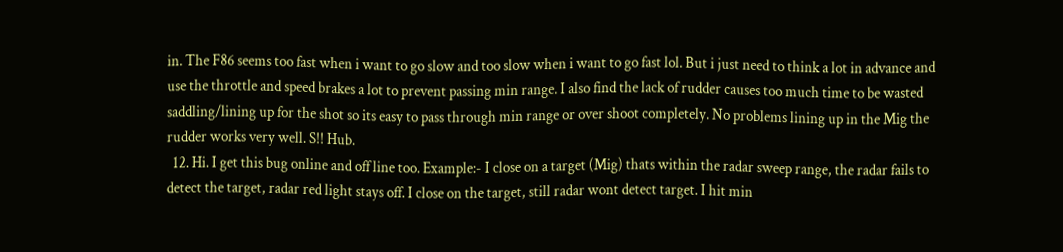in. The F86 seems too fast when i want to go slow and too slow when i want to go fast lol. But i just need to think a lot in advance and use the throttle and speed brakes a lot to prevent passing min range. I also find the lack of rudder causes too much time to be wasted saddling/lining up for the shot so its easy to pass through min range or over shoot completely. No problems lining up in the Mig the rudder works very well. S!! Hub.
  12. Hi. I get this bug online and off line too. Example:- I close on a target (Mig) thats within the radar sweep range, the radar fails to detect the target, radar red light stays off. I close on the target, still radar wont detect target. I hit min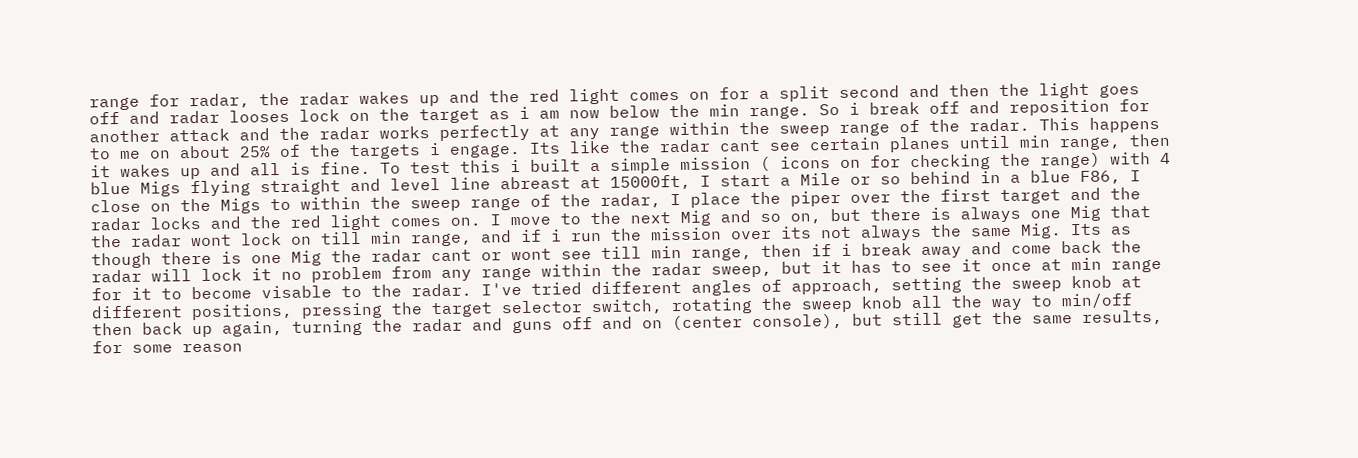range for radar, the radar wakes up and the red light comes on for a split second and then the light goes off and radar looses lock on the target as i am now below the min range. So i break off and reposition for another attack and the radar works perfectly at any range within the sweep range of the radar. This happens to me on about 25% of the targets i engage. Its like the radar cant see certain planes until min range, then it wakes up and all is fine. To test this i built a simple mission ( icons on for checking the range) with 4 blue Migs flying straight and level line abreast at 15000ft, I start a Mile or so behind in a blue F86, I close on the Migs to within the sweep range of the radar, I place the piper over the first target and the radar locks and the red light comes on. I move to the next Mig and so on, but there is always one Mig that the radar wont lock on till min range, and if i run the mission over its not always the same Mig. Its as though there is one Mig the radar cant or wont see till min range, then if i break away and come back the radar will lock it no problem from any range within the radar sweep, but it has to see it once at min range for it to become visable to the radar. I've tried different angles of approach, setting the sweep knob at different positions, pressing the target selector switch, rotating the sweep knob all the way to min/off then back up again, turning the radar and guns off and on (center console), but still get the same results, for some reason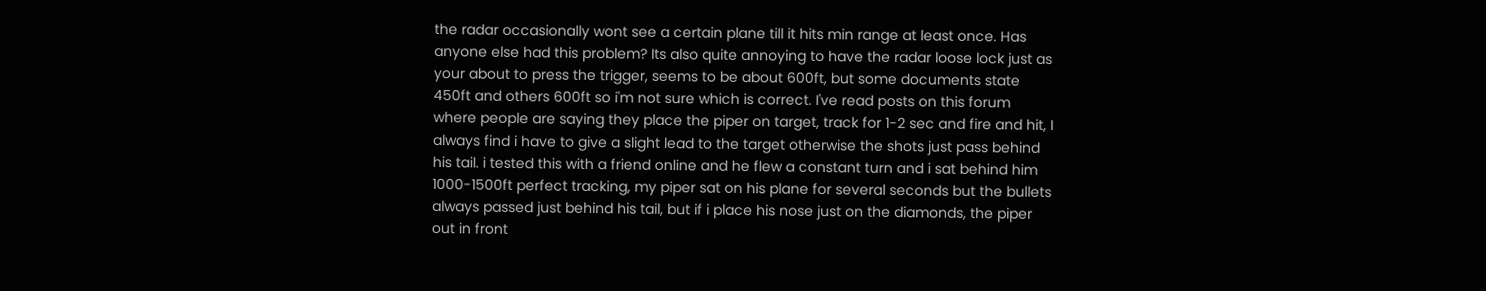the radar occasionally wont see a certain plane till it hits min range at least once. Has anyone else had this problem? Its also quite annoying to have the radar loose lock just as your about to press the trigger, seems to be about 600ft, but some documents state 450ft and others 600ft so i'm not sure which is correct. I've read posts on this forum where people are saying they place the piper on target, track for 1-2 sec and fire and hit, I always find i have to give a slight lead to the target otherwise the shots just pass behind his tail. i tested this with a friend online and he flew a constant turn and i sat behind him 1000-1500ft perfect tracking, my piper sat on his plane for several seconds but the bullets always passed just behind his tail, but if i place his nose just on the diamonds, the piper out in front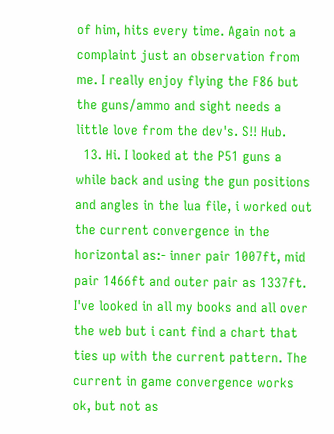of him, hits every time. Again not a complaint just an observation from me. I really enjoy flying the F86 but the guns/ammo and sight needs a little love from the dev's. S!! Hub.
  13. Hi. I looked at the P51 guns a while back and using the gun positions and angles in the lua file, i worked out the current convergence in the horizontal as:- inner pair 1007ft, mid pair 1466ft and outer pair as 1337ft. I've looked in all my books and all over the web but i cant find a chart that ties up with the current pattern. The current in game convergence works ok, but not as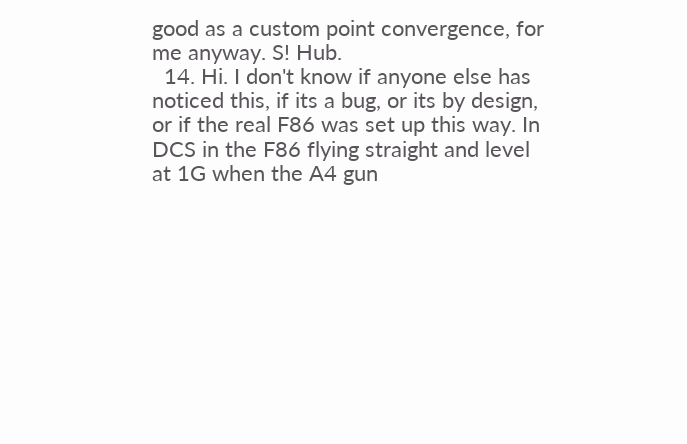good as a custom point convergence, for me anyway. S! Hub.
  14. Hi. I don't know if anyone else has noticed this, if its a bug, or its by design, or if the real F86 was set up this way. In DCS in the F86 flying straight and level at 1G when the A4 gun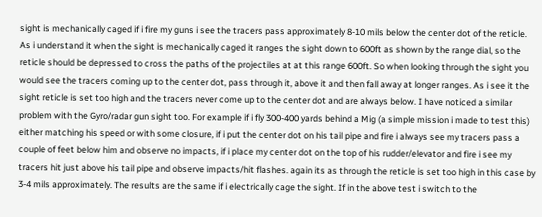sight is mechanically caged if i fire my guns i see the tracers pass approximately 8-10 mils below the center dot of the reticle. As i understand it when the sight is mechanically caged it ranges the sight down to 600ft as shown by the range dial, so the reticle should be depressed to cross the paths of the projectiles at at this range 600ft. So when looking through the sight you would see the tracers coming up to the center dot, pass through it, above it and then fall away at longer ranges. As i see it the sight reticle is set too high and the tracers never come up to the center dot and are always below. I have noticed a similar problem with the Gyro/radar gun sight too. For example if i fly 300-400 yards behind a Mig (a simple mission i made to test this) either matching his speed or with some closure, if i put the center dot on his tail pipe and fire i always see my tracers pass a couple of feet below him and observe no impacts, if i place my center dot on the top of his rudder/elevator and fire i see my tracers hit just above his tail pipe and observe impacts/hit flashes. again its as through the reticle is set too high in this case by 3-4 mils approximately. The results are the same if i electrically cage the sight. If in the above test i switch to the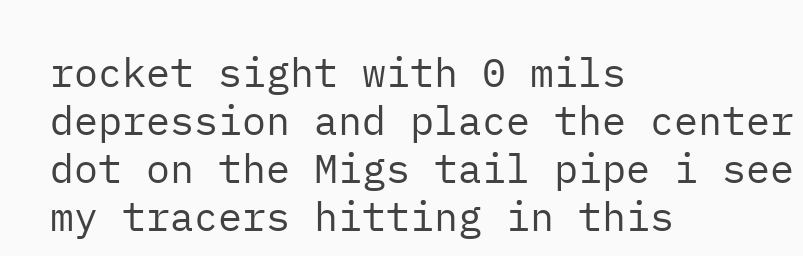rocket sight with 0 mils depression and place the center dot on the Migs tail pipe i see my tracers hitting in this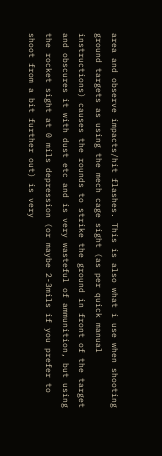area and observe impacts/hit flashes. This is also what i use when shooting ground targets as using the mech cage sight (as per quick manual instructions) causes the rounds to strike the ground in front of the target and obscures it with dust etc and is very wasteful of ammunition, but using the rocket sight at 0 mils depression (or maybe 2-3mils if you prefer to shoot from a bit further out) is very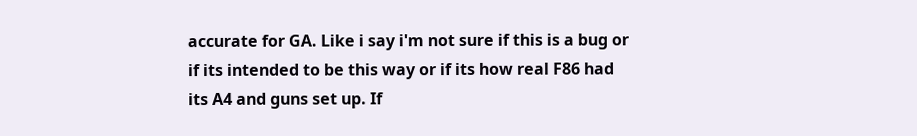accurate for GA. Like i say i'm not sure if this is a bug or if its intended to be this way or if its how real F86 had its A4 and guns set up. If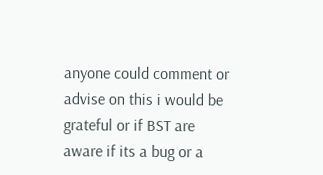anyone could comment or advise on this i would be grateful or if BST are aware if its a bug or a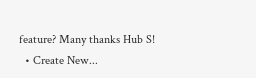feature? Many thanks Hub S!
  • Create New...